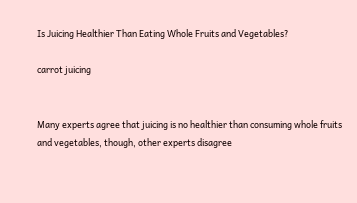Is Juicing Healthier Than Eating Whole Fruits and Vegetables?

carrot juicing


Many experts agree that juicing is no healthier than consuming whole fruits and vegetables, though, other experts disagree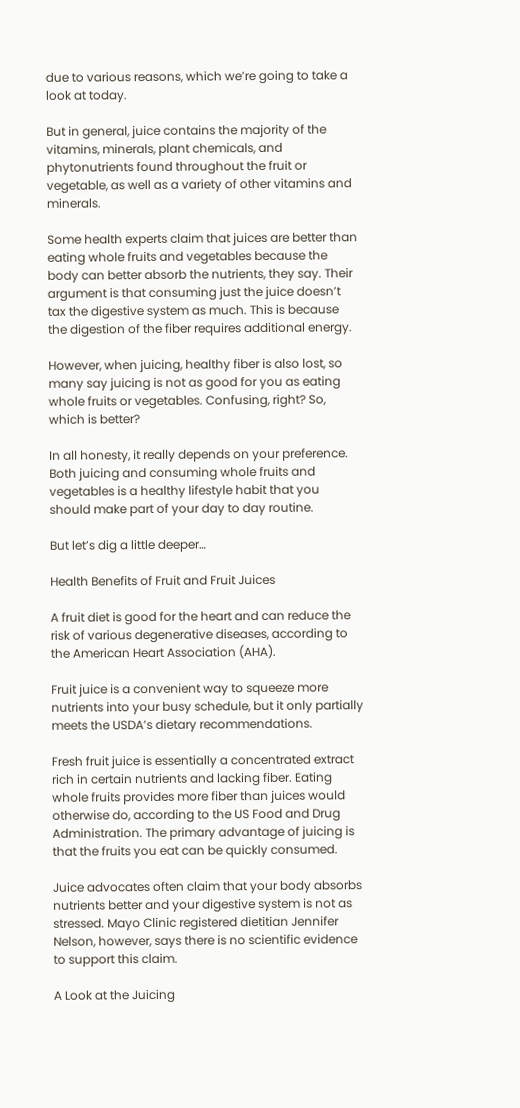due to various reasons, which we’re going to take a look at today.

But in general, juice contains the majority of the vitamins, minerals, plant chemicals, and phytonutrients found throughout the fruit or vegetable, as well as a variety of other vitamins and minerals.

Some health experts claim that juices are better than eating whole fruits and vegetables because the body can better absorb the nutrients, they say. Their argument is that consuming just the juice doesn’t tax the digestive system as much. This is because the digestion of the fiber requires additional energy.

However, when juicing, healthy fiber is also lost, so many say juicing is not as good for you as eating whole fruits or vegetables. Confusing, right? So, which is better?

In all honesty, it really depends on your preference. Both juicing and consuming whole fruits and vegetables is a healthy lifestyle habit that you should make part of your day to day routine.

But let’s dig a little deeper…

Health Benefits of Fruit and Fruit Juices

A fruit diet is good for the heart and can reduce the risk of various degenerative diseases, according to the American Heart Association (AHA).

Fruit juice is a convenient way to squeeze more nutrients into your busy schedule, but it only partially meets the USDA’s dietary recommendations.

Fresh fruit juice is essentially a concentrated extract rich in certain nutrients and lacking fiber. Eating whole fruits provides more fiber than juices would otherwise do, according to the US Food and Drug Administration. The primary advantage of juicing is that the fruits you eat can be quickly consumed.

Juice advocates often claim that your body absorbs nutrients better and your digestive system is not as stressed. Mayo Clinic registered dietitian Jennifer Nelson, however, says there is no scientific evidence to support this claim.

A Look at the Juicing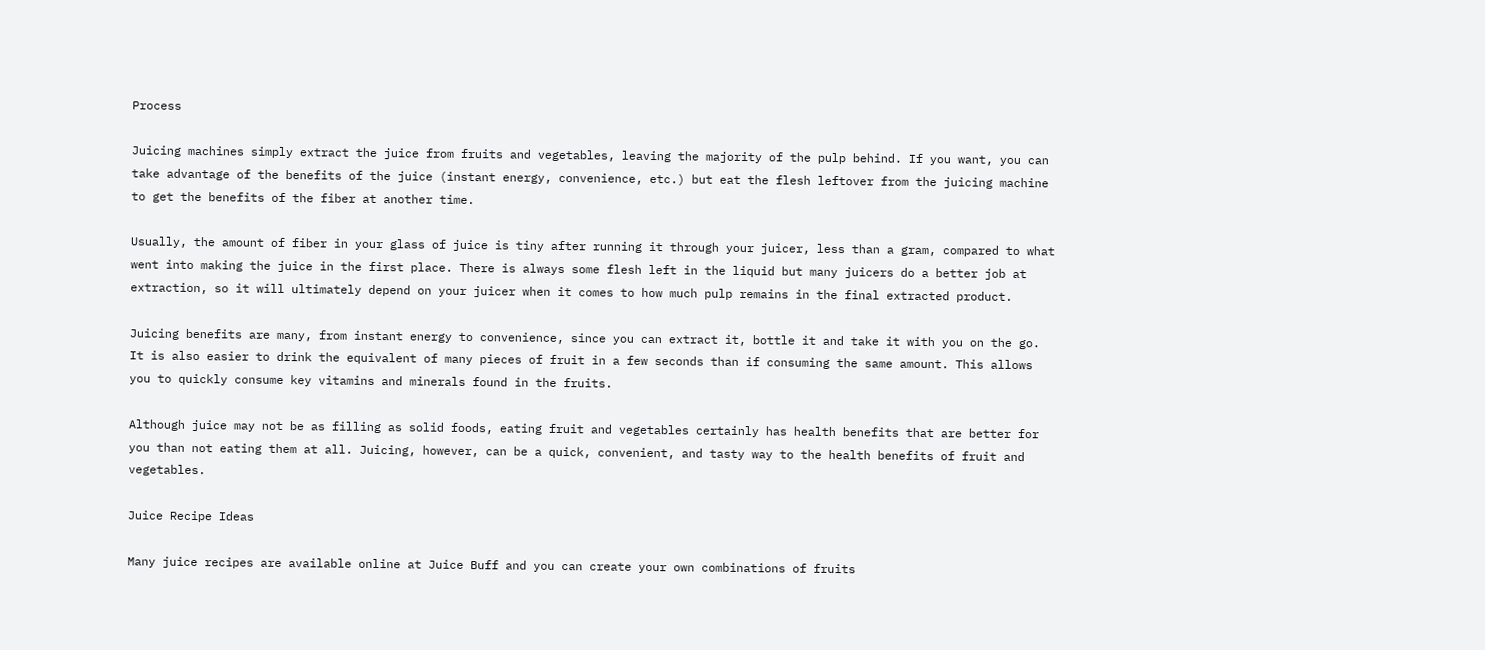Process

Juicing machines simply extract the juice from fruits and vegetables, leaving the majority of the pulp behind. If you want, you can take advantage of the benefits of the juice (instant energy, convenience, etc.) but eat the flesh leftover from the juicing machine to get the benefits of the fiber at another time.

Usually, the amount of fiber in your glass of juice is tiny after running it through your juicer, less than a gram, compared to what went into making the juice in the first place. There is always some flesh left in the liquid but many juicers do a better job at extraction, so it will ultimately depend on your juicer when it comes to how much pulp remains in the final extracted product.

Juicing benefits are many, from instant energy to convenience, since you can extract it, bottle it and take it with you on the go. It is also easier to drink the equivalent of many pieces of fruit in a few seconds than if consuming the same amount. This allows you to quickly consume key vitamins and minerals found in the fruits.

Although juice may not be as filling as solid foods, eating fruit and vegetables certainly has health benefits that are better for you than not eating them at all. Juicing, however, can be a quick, convenient, and tasty way to the health benefits of fruit and vegetables.

Juice Recipe Ideas

Many juice recipes are available online at Juice Buff and you can create your own combinations of fruits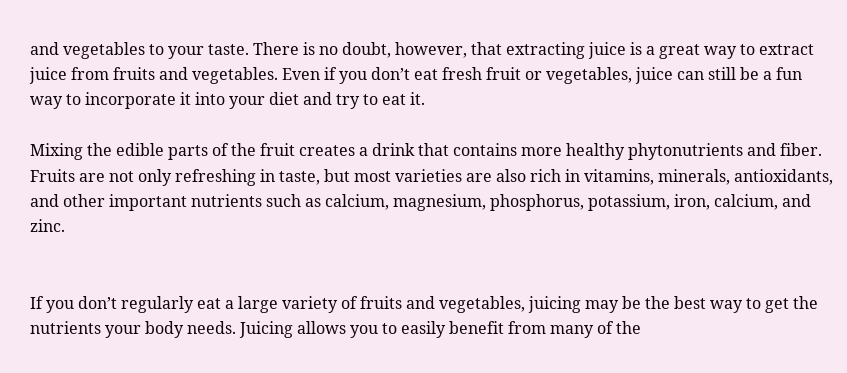and vegetables to your taste. There is no doubt, however, that extracting juice is a great way to extract juice from fruits and vegetables. Even if you don’t eat fresh fruit or vegetables, juice can still be a fun way to incorporate it into your diet and try to eat it.

Mixing the edible parts of the fruit creates a drink that contains more healthy phytonutrients and fiber. Fruits are not only refreshing in taste, but most varieties are also rich in vitamins, minerals, antioxidants, and other important nutrients such as calcium, magnesium, phosphorus, potassium, iron, calcium, and zinc.


If you don’t regularly eat a large variety of fruits and vegetables, juicing may be the best way to get the nutrients your body needs. Juicing allows you to easily benefit from many of the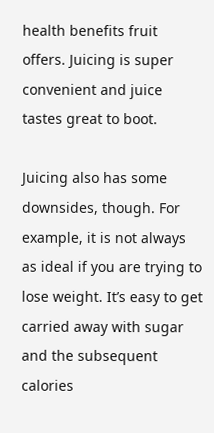health benefits fruit offers. Juicing is super convenient and juice tastes great to boot.

Juicing also has some downsides, though. For example, it is not always as ideal if you are trying to lose weight. It’s easy to get carried away with sugar and the subsequent calories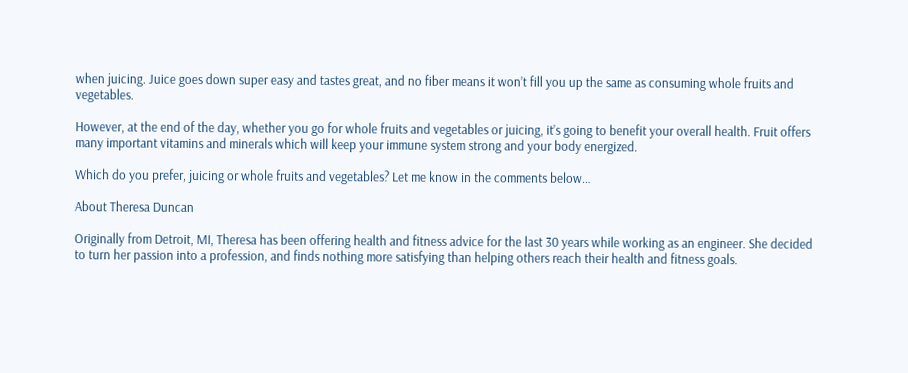when juicing. Juice goes down super easy and tastes great, and no fiber means it won’t fill you up the same as consuming whole fruits and vegetables.

However, at the end of the day, whether you go for whole fruits and vegetables or juicing, it’s going to benefit your overall health. Fruit offers many important vitamins and minerals which will keep your immune system strong and your body energized.

Which do you prefer, juicing or whole fruits and vegetables? Let me know in the comments below…

About Theresa Duncan

Originally from Detroit, MI, Theresa has been offering health and fitness advice for the last 30 years while working as an engineer. She decided to turn her passion into a profession, and finds nothing more satisfying than helping others reach their health and fitness goals.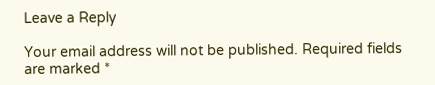Leave a Reply

Your email address will not be published. Required fields are marked *